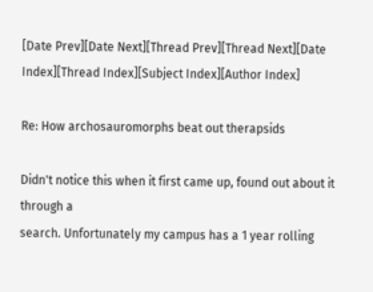[Date Prev][Date Next][Thread Prev][Thread Next][Date Index][Thread Index][Subject Index][Author Index]

Re: How archosauromorphs beat out therapsids

Didn't notice this when it first came up, found out about it through a
search. Unfortunately my campus has a 1 year rolling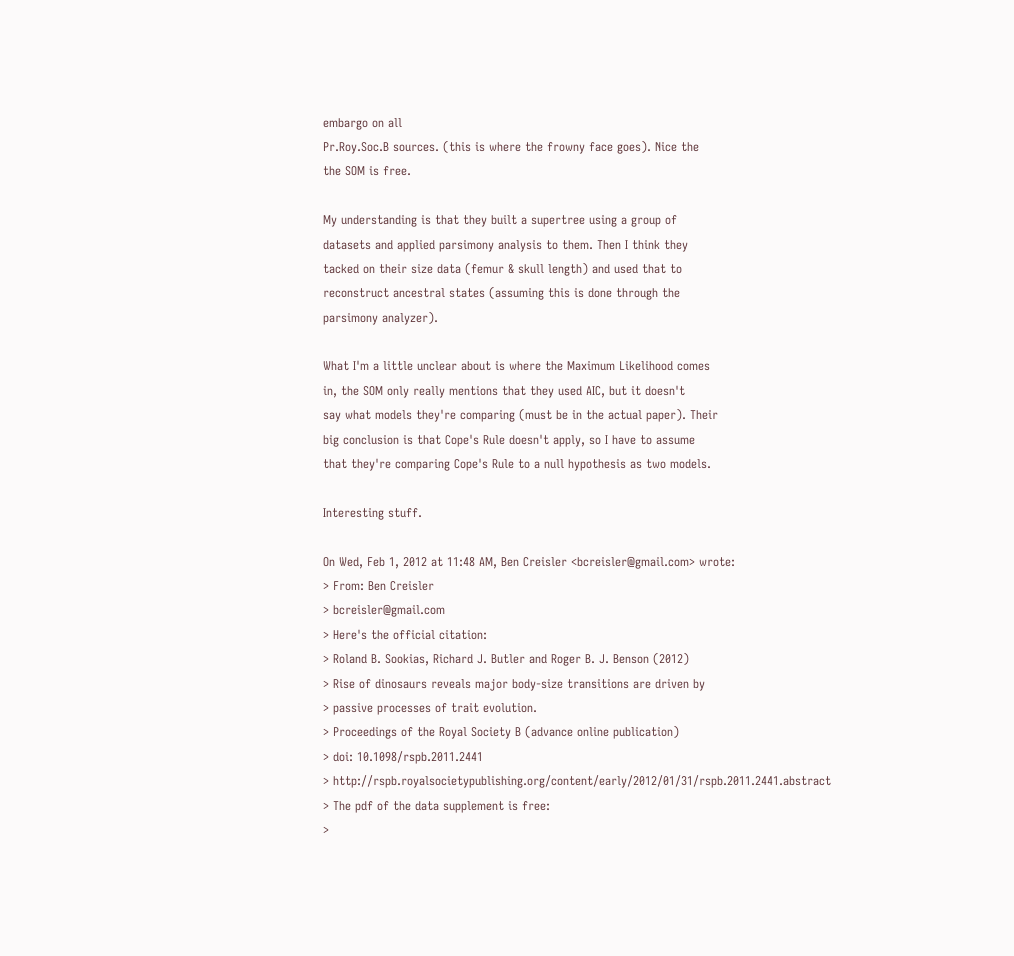embargo on all
Pr.Roy.Soc.B sources. (this is where the frowny face goes). Nice the
the SOM is free.

My understanding is that they built a supertree using a group of
datasets and applied parsimony analysis to them. Then I think they
tacked on their size data (femur & skull length) and used that to
reconstruct ancestral states (assuming this is done through the
parsimony analyzer).

What I'm a little unclear about is where the Maximum Likelihood comes
in, the SOM only really mentions that they used AIC, but it doesn't
say what models they're comparing (must be in the actual paper). Their
big conclusion is that Cope's Rule doesn't apply, so I have to assume
that they're comparing Cope's Rule to a null hypothesis as two models.

Interesting stuff.

On Wed, Feb 1, 2012 at 11:48 AM, Ben Creisler <bcreisler@gmail.com> wrote:
> From: Ben Creisler
> bcreisler@gmail.com
> Here's the official citation:
> Roland B. Sookias, Richard J. Butler and Roger B. J. Benson (2012)
> Rise of dinosaurs reveals major body-size transitions are driven by
> passive processes of trait evolution.
> Proceedings of the Royal Society B (advance online publication)
> doi: 10.1098/rspb.2011.2441
> http://rspb.royalsocietypublishing.org/content/early/2012/01/31/rspb.2011.2441.abstract
> The pdf of the data supplement is free:
>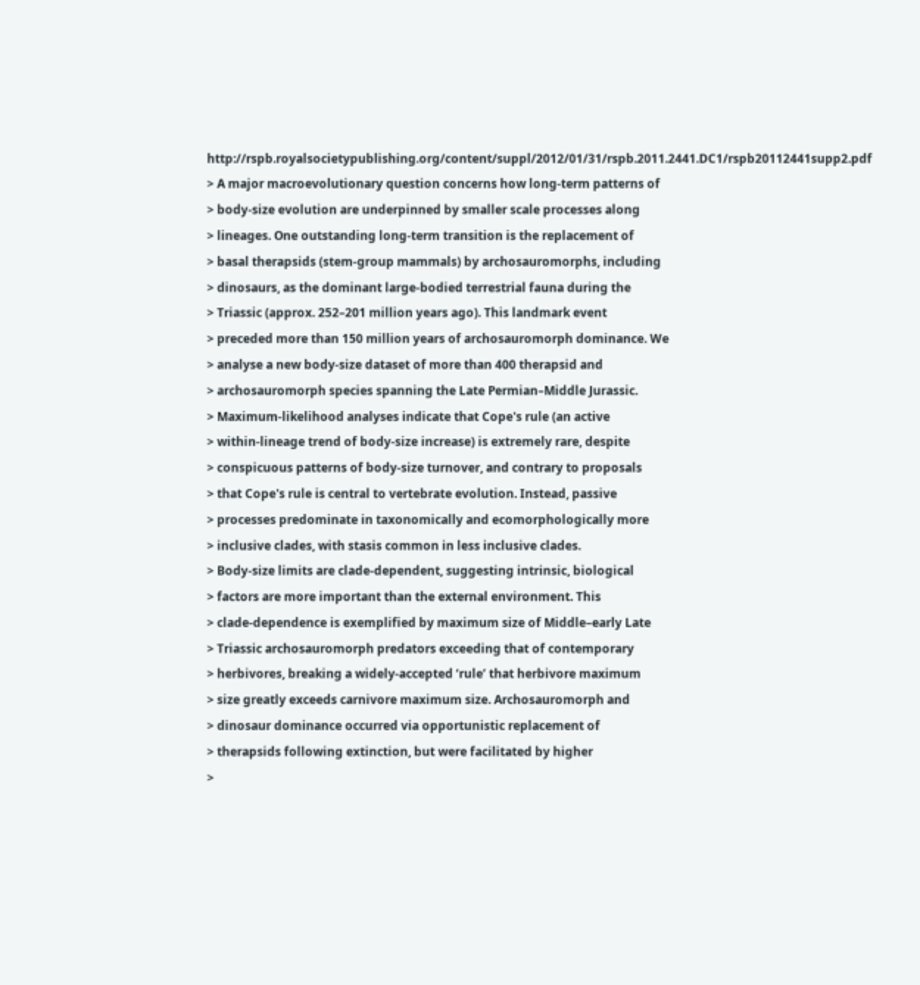http://rspb.royalsocietypublishing.org/content/suppl/2012/01/31/rspb.2011.2441.DC1/rspb20112441supp2.pdf
> A major macroevolutionary question concerns how long-term patterns of
> body-size evolution are underpinned by smaller scale processes along
> lineages. One outstanding long-term transition is the replacement of
> basal therapsids (stem-group mammals) by archosauromorphs, including
> dinosaurs, as the dominant large-bodied terrestrial fauna during the
> Triassic (approx. 252–201 million years ago). This landmark event
> preceded more than 150 million years of archosauromorph dominance. We
> analyse a new body-size dataset of more than 400 therapsid and
> archosauromorph species spanning the Late Permian–Middle Jurassic.
> Maximum-likelihood analyses indicate that Cope's rule (an active
> within-lineage trend of body-size increase) is extremely rare, despite
> conspicuous patterns of body-size turnover, and contrary to proposals
> that Cope's rule is central to vertebrate evolution. Instead, passive
> processes predominate in taxonomically and ecomorphologically more
> inclusive clades, with stasis common in less inclusive clades.
> Body-size limits are clade-dependent, suggesting intrinsic, biological
> factors are more important than the external environment. This
> clade-dependence is exemplified by maximum size of Middle–early Late
> Triassic archosauromorph predators exceeding that of contemporary
> herbivores, breaking a widely-accepted ‘rule’ that herbivore maximum
> size greatly exceeds carnivore maximum size. Archosauromorph and
> dinosaur dominance occurred via opportunistic replacement of
> therapsids following extinction, but were facilitated by higher
>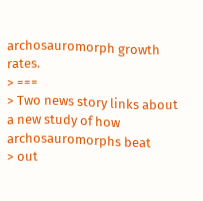archosauromorph growth rates.
> ===
> Two news story links about a new study of how archosauromorphs beat
> out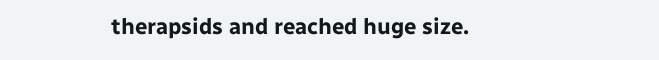therapsids and reached huge size.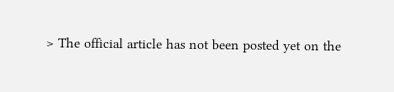> The official article has not been posted yet on the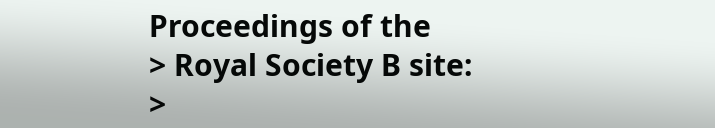Proceedings of the
> Royal Society B site:
>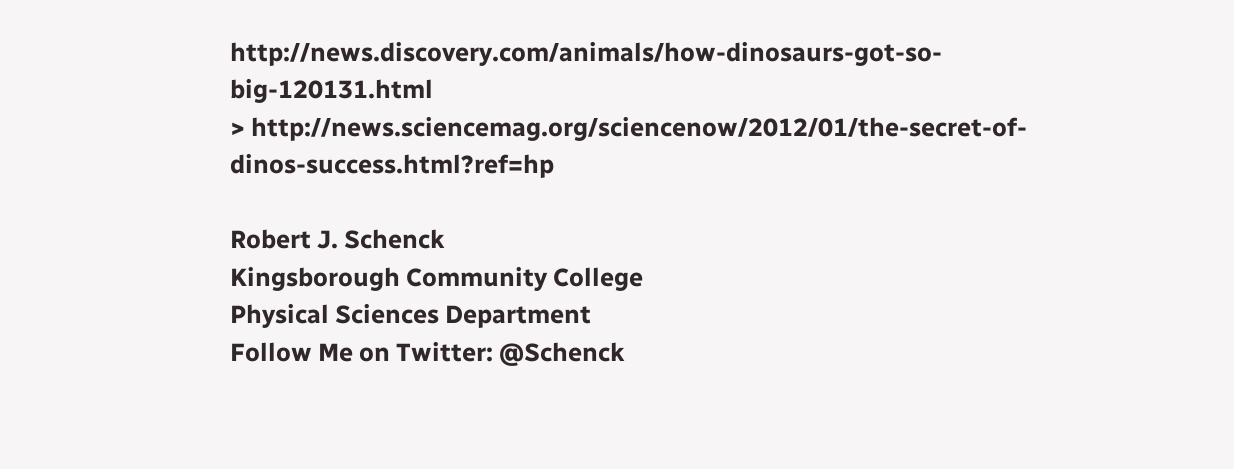http://news.discovery.com/animals/how-dinosaurs-got-so-big-120131.html
> http://news.sciencemag.org/sciencenow/2012/01/the-secret-of-dinos-success.html?ref=hp

Robert J. Schenck
Kingsborough Community College
Physical Sciences Department
Follow Me on Twitter: @Schenck